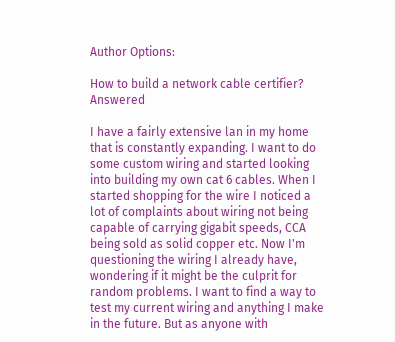Author Options:

How to build a network cable certifier? Answered

I have a fairly extensive lan in my home that is constantly expanding. I want to do some custom wiring and started looking into building my own cat 6 cables. When I started shopping for the wire I noticed a lot of complaints about wiring not being capable of carrying gigabit speeds, CCA being sold as solid copper etc. Now I'm questioning the wiring I already have, wondering if it might be the culprit for random problems. I want to find a way to test my current wiring and anything I make in the future. But as anyone with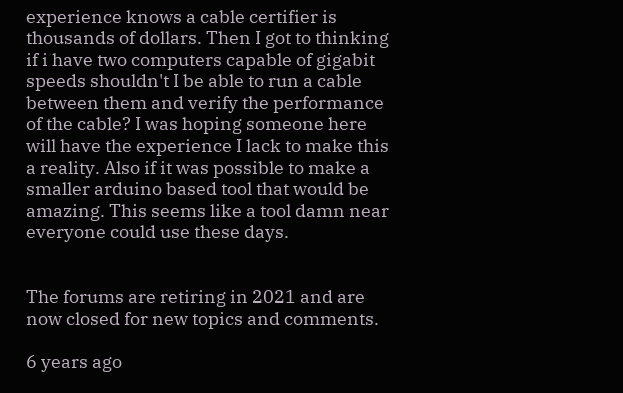experience knows a cable certifier is thousands of dollars. Then I got to thinking if i have two computers capable of gigabit speeds shouldn't I be able to run a cable between them and verify the performance of the cable? I was hoping someone here will have the experience I lack to make this a reality. Also if it was possible to make a smaller arduino based tool that would be amazing. This seems like a tool damn near everyone could use these days.


The forums are retiring in 2021 and are now closed for new topics and comments.

6 years ago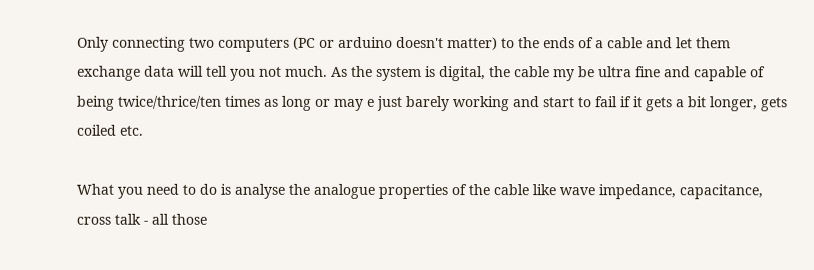Only connecting two computers (PC or arduino doesn't matter) to the ends of a cable and let them exchange data will tell you not much. As the system is digital, the cable my be ultra fine and capable of being twice/thrice/ten times as long or may e just barely working and start to fail if it gets a bit longer, gets coiled etc.

What you need to do is analyse the analogue properties of the cable like wave impedance, capacitance, cross talk - all those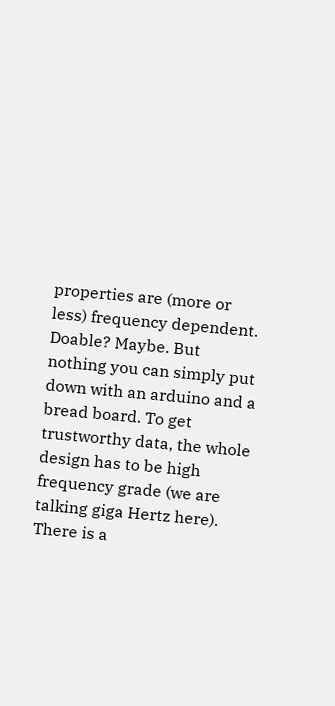properties are (more or less) frequency dependent. Doable? Maybe. But nothing you can simply put down with an arduino and a bread board. To get trustworthy data, the whole design has to be high frequency grade (we are talking giga Hertz here). There is a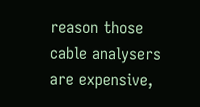reason those cable analysers are expensive,